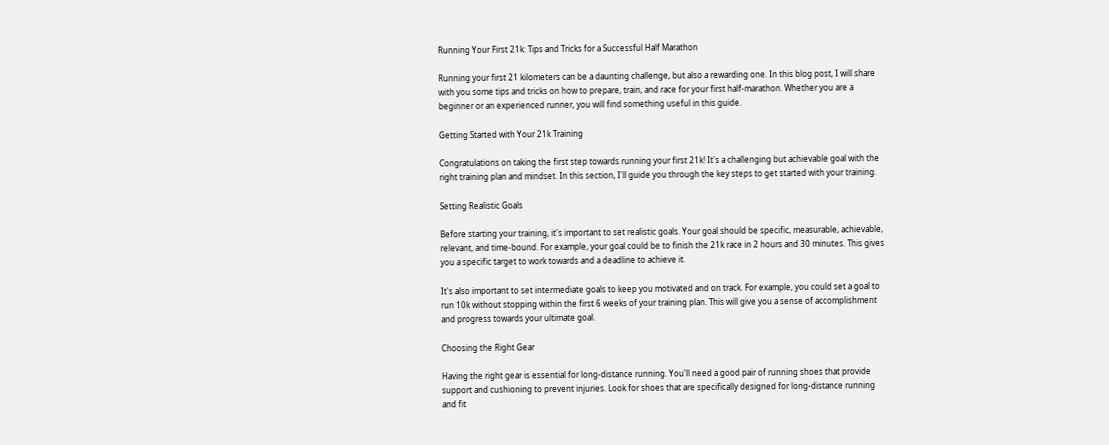Running Your First 21k: Tips and Tricks for a Successful Half Marathon

Running your first 21 kilometers can be a daunting challenge, but also a rewarding one. In this blog post, I will share with you some tips and tricks on how to prepare, train, and race for your first half-marathon. Whether you are a beginner or an experienced runner, you will find something useful in this guide.

Getting Started with Your 21k Training

Congratulations on taking the first step towards running your first 21k! It's a challenging but achievable goal with the right training plan and mindset. In this section, I'll guide you through the key steps to get started with your training.

Setting Realistic Goals

Before starting your training, it's important to set realistic goals. Your goal should be specific, measurable, achievable, relevant, and time-bound. For example, your goal could be to finish the 21k race in 2 hours and 30 minutes. This gives you a specific target to work towards and a deadline to achieve it.

It's also important to set intermediate goals to keep you motivated and on track. For example, you could set a goal to run 10k without stopping within the first 6 weeks of your training plan. This will give you a sense of accomplishment and progress towards your ultimate goal.

Choosing the Right Gear

Having the right gear is essential for long-distance running. You'll need a good pair of running shoes that provide support and cushioning to prevent injuries. Look for shoes that are specifically designed for long-distance running and fit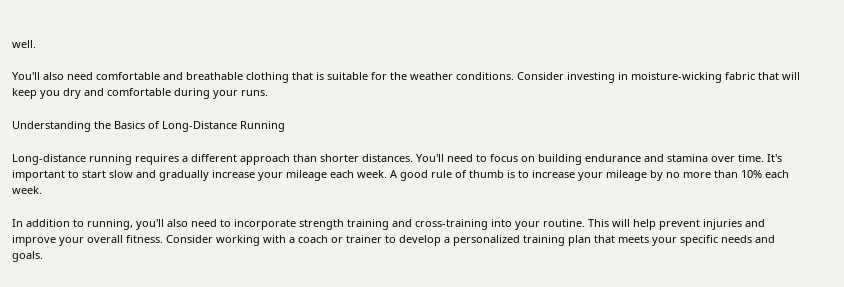well.

You'll also need comfortable and breathable clothing that is suitable for the weather conditions. Consider investing in moisture-wicking fabric that will keep you dry and comfortable during your runs.

Understanding the Basics of Long-Distance Running

Long-distance running requires a different approach than shorter distances. You'll need to focus on building endurance and stamina over time. It's important to start slow and gradually increase your mileage each week. A good rule of thumb is to increase your mileage by no more than 10% each week.

In addition to running, you'll also need to incorporate strength training and cross-training into your routine. This will help prevent injuries and improve your overall fitness. Consider working with a coach or trainer to develop a personalized training plan that meets your specific needs and goals.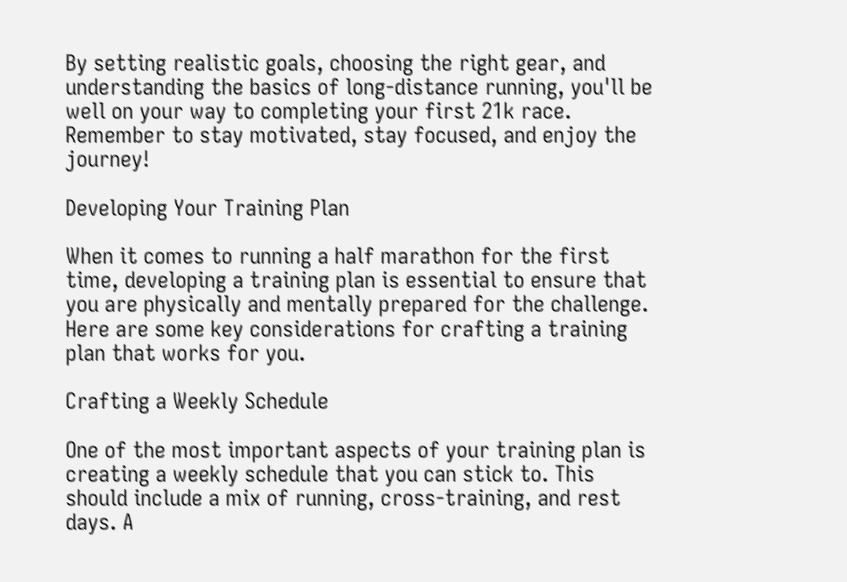By setting realistic goals, choosing the right gear, and understanding the basics of long-distance running, you'll be well on your way to completing your first 21k race. Remember to stay motivated, stay focused, and enjoy the journey!

Developing Your Training Plan

When it comes to running a half marathon for the first time, developing a training plan is essential to ensure that you are physically and mentally prepared for the challenge. Here are some key considerations for crafting a training plan that works for you.

Crafting a Weekly Schedule

One of the most important aspects of your training plan is creating a weekly schedule that you can stick to. This should include a mix of running, cross-training, and rest days. A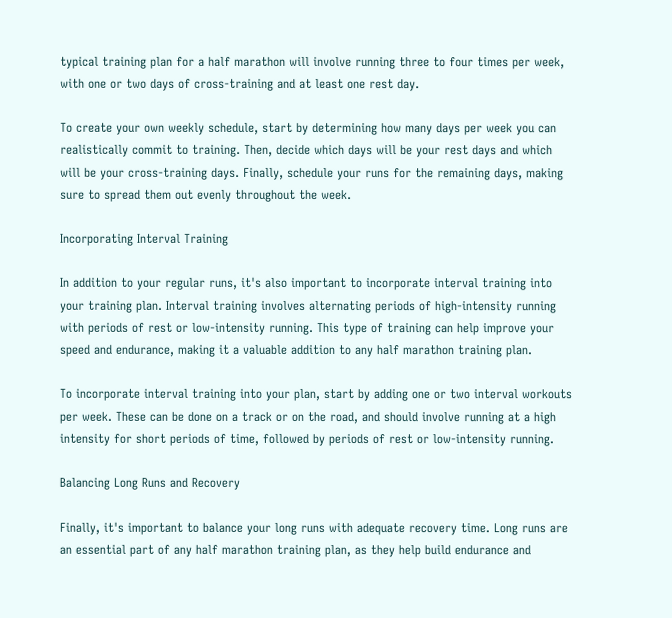typical training plan for a half marathon will involve running three to four times per week, with one or two days of cross-training and at least one rest day.

To create your own weekly schedule, start by determining how many days per week you can realistically commit to training. Then, decide which days will be your rest days and which will be your cross-training days. Finally, schedule your runs for the remaining days, making sure to spread them out evenly throughout the week.

Incorporating Interval Training

In addition to your regular runs, it's also important to incorporate interval training into your training plan. Interval training involves alternating periods of high-intensity running with periods of rest or low-intensity running. This type of training can help improve your speed and endurance, making it a valuable addition to any half marathon training plan.

To incorporate interval training into your plan, start by adding one or two interval workouts per week. These can be done on a track or on the road, and should involve running at a high intensity for short periods of time, followed by periods of rest or low-intensity running.

Balancing Long Runs and Recovery

Finally, it's important to balance your long runs with adequate recovery time. Long runs are an essential part of any half marathon training plan, as they help build endurance and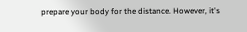prepare your body for the distance. However, it's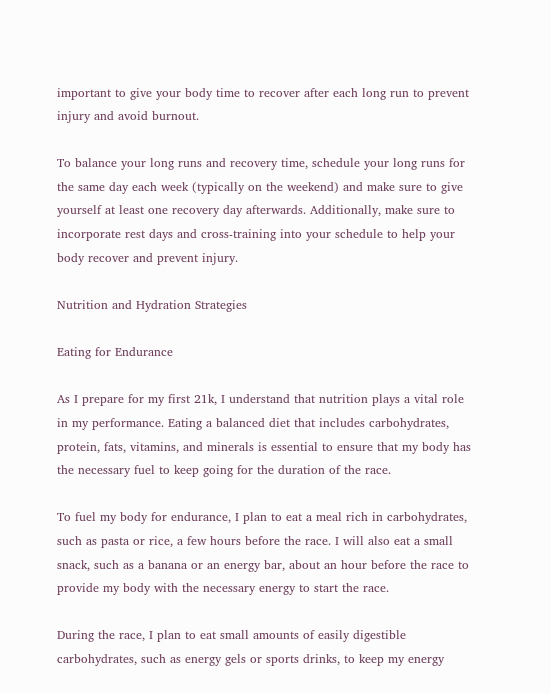important to give your body time to recover after each long run to prevent injury and avoid burnout.

To balance your long runs and recovery time, schedule your long runs for the same day each week (typically on the weekend) and make sure to give yourself at least one recovery day afterwards. Additionally, make sure to incorporate rest days and cross-training into your schedule to help your body recover and prevent injury.

Nutrition and Hydration Strategies

Eating for Endurance

As I prepare for my first 21k, I understand that nutrition plays a vital role in my performance. Eating a balanced diet that includes carbohydrates, protein, fats, vitamins, and minerals is essential to ensure that my body has the necessary fuel to keep going for the duration of the race.

To fuel my body for endurance, I plan to eat a meal rich in carbohydrates, such as pasta or rice, a few hours before the race. I will also eat a small snack, such as a banana or an energy bar, about an hour before the race to provide my body with the necessary energy to start the race.

During the race, I plan to eat small amounts of easily digestible carbohydrates, such as energy gels or sports drinks, to keep my energy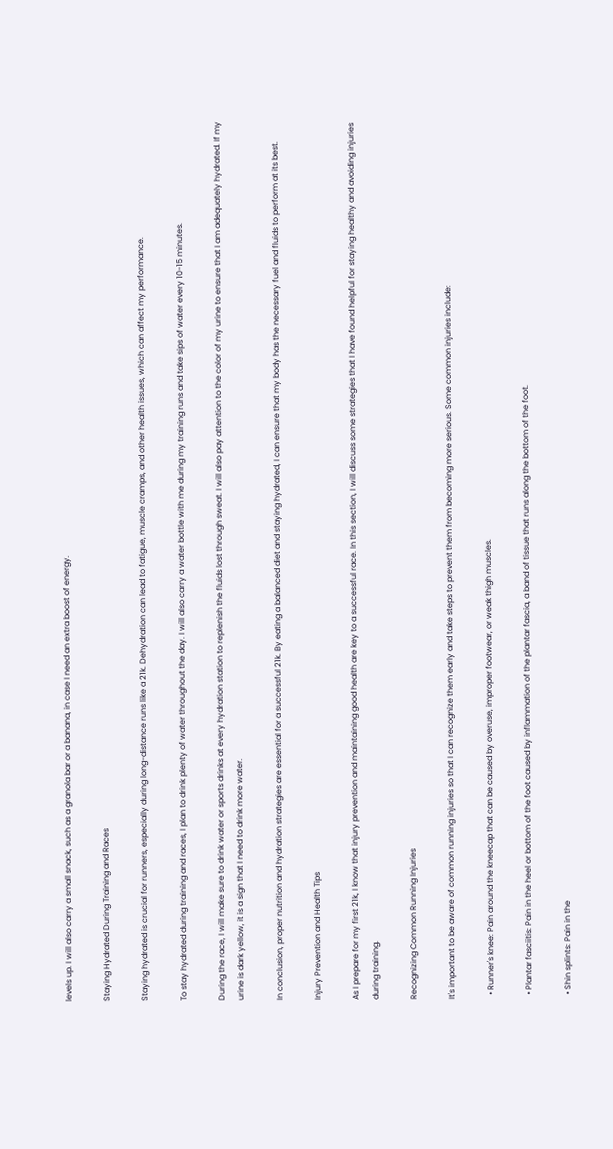levels up. I will also carry a small snack, such as a granola bar or a banana, in case I need an extra boost of energy.

Staying Hydrated During Training and Races

Staying hydrated is crucial for runners, especially during long-distance runs like a 21k. Dehydration can lead to fatigue, muscle cramps, and other health issues, which can affect my performance.

To stay hydrated during training and races, I plan to drink plenty of water throughout the day. I will also carry a water bottle with me during my training runs and take sips of water every 10-15 minutes.

During the race, I will make sure to drink water or sports drinks at every hydration station to replenish the fluids lost through sweat. I will also pay attention to the color of my urine to ensure that I am adequately hydrated. If my urine is dark yellow, it is a sign that I need to drink more water.

In conclusion, proper nutrition and hydration strategies are essential for a successful 21k. By eating a balanced diet and staying hydrated, I can ensure that my body has the necessary fuel and fluids to perform at its best.

Injury Prevention and Health Tips

As I prepare for my first 21k, I know that injury prevention and maintaining good health are key to a successful race. In this section, I will discuss some strategies that I have found helpful for staying healthy and avoiding injuries during training.

Recognizing Common Running Injuries

It's important to be aware of common running injuries so that I can recognize them early and take steps to prevent them from becoming more serious. Some common injuries include:

  • Runner's knee: Pain around the kneecap that can be caused by overuse, improper footwear, or weak thigh muscles.

  • Plantar fasciitis: Pain in the heel or bottom of the foot caused by inflammation of the plantar fascia, a band of tissue that runs along the bottom of the foot.

  • Shin splints: Pain in the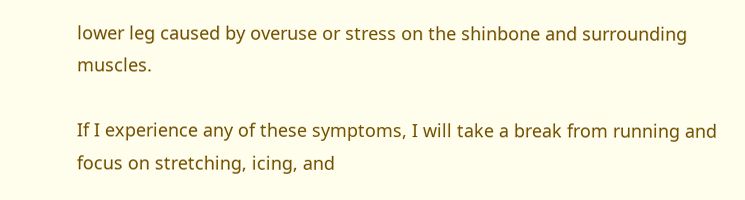lower leg caused by overuse or stress on the shinbone and surrounding muscles.

If I experience any of these symptoms, I will take a break from running and focus on stretching, icing, and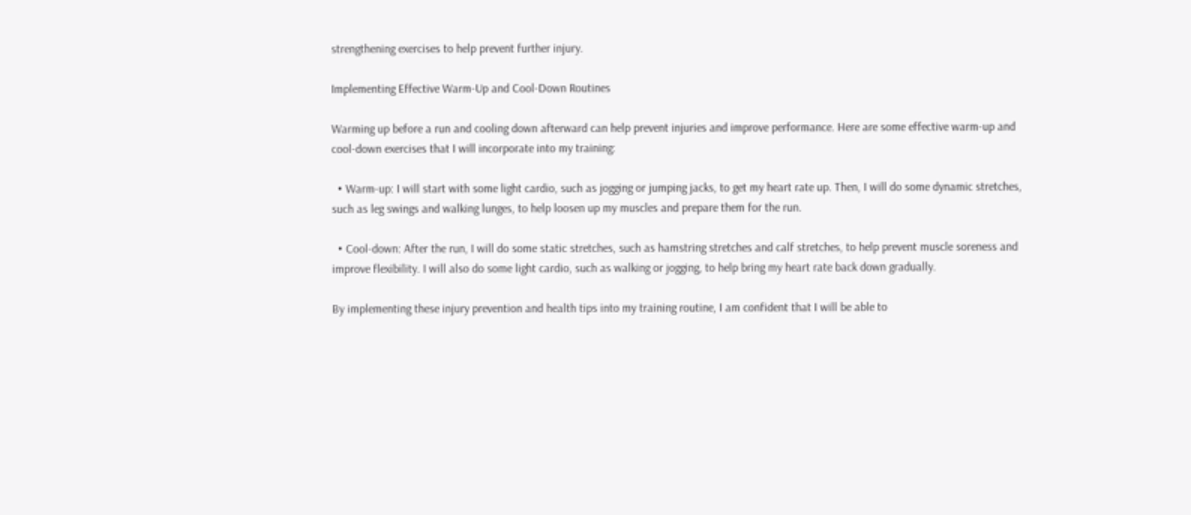strengthening exercises to help prevent further injury.

Implementing Effective Warm-Up and Cool-Down Routines

Warming up before a run and cooling down afterward can help prevent injuries and improve performance. Here are some effective warm-up and cool-down exercises that I will incorporate into my training:

  • Warm-up: I will start with some light cardio, such as jogging or jumping jacks, to get my heart rate up. Then, I will do some dynamic stretches, such as leg swings and walking lunges, to help loosen up my muscles and prepare them for the run.

  • Cool-down: After the run, I will do some static stretches, such as hamstring stretches and calf stretches, to help prevent muscle soreness and improve flexibility. I will also do some light cardio, such as walking or jogging, to help bring my heart rate back down gradually.

By implementing these injury prevention and health tips into my training routine, I am confident that I will be able to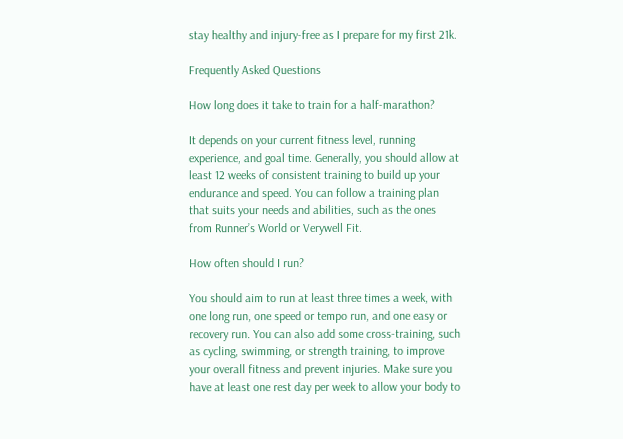stay healthy and injury-free as I prepare for my first 21k.

Frequently Asked Questions

How long does it take to train for a half-marathon?

It depends on your current fitness level, running experience, and goal time. Generally, you should allow at least 12 weeks of consistent training to build up your endurance and speed. You can follow a training plan that suits your needs and abilities, such as the ones from Runner’s World or Verywell Fit.

How often should I run?

You should aim to run at least three times a week, with one long run, one speed or tempo run, and one easy or recovery run. You can also add some cross-training, such as cycling, swimming, or strength training, to improve your overall fitness and prevent injuries. Make sure you have at least one rest day per week to allow your body to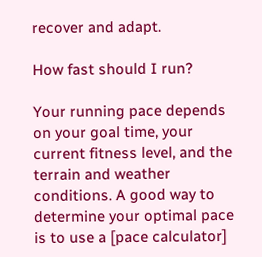recover and adapt.

How fast should I run?

Your running pace depends on your goal time, your current fitness level, and the terrain and weather conditions. A good way to determine your optimal pace is to use a [pace calculator]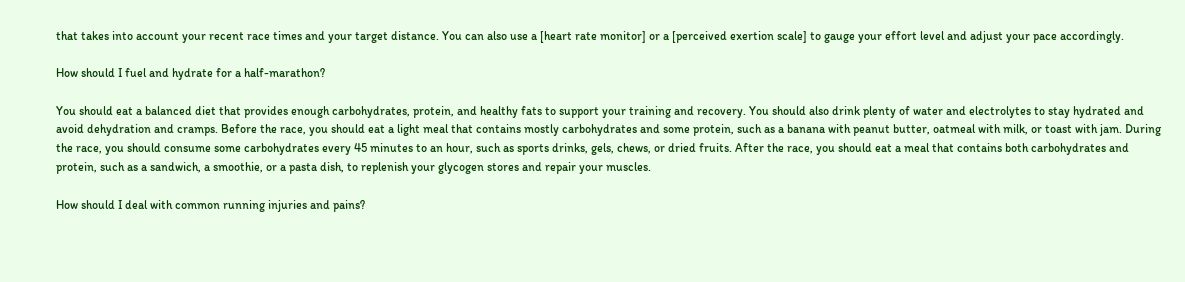that takes into account your recent race times and your target distance. You can also use a [heart rate monitor] or a [perceived exertion scale] to gauge your effort level and adjust your pace accordingly.

How should I fuel and hydrate for a half-marathon?

You should eat a balanced diet that provides enough carbohydrates, protein, and healthy fats to support your training and recovery. You should also drink plenty of water and electrolytes to stay hydrated and avoid dehydration and cramps. Before the race, you should eat a light meal that contains mostly carbohydrates and some protein, such as a banana with peanut butter, oatmeal with milk, or toast with jam. During the race, you should consume some carbohydrates every 45 minutes to an hour, such as sports drinks, gels, chews, or dried fruits. After the race, you should eat a meal that contains both carbohydrates and protein, such as a sandwich, a smoothie, or a pasta dish, to replenish your glycogen stores and repair your muscles.

How should I deal with common running injuries and pains?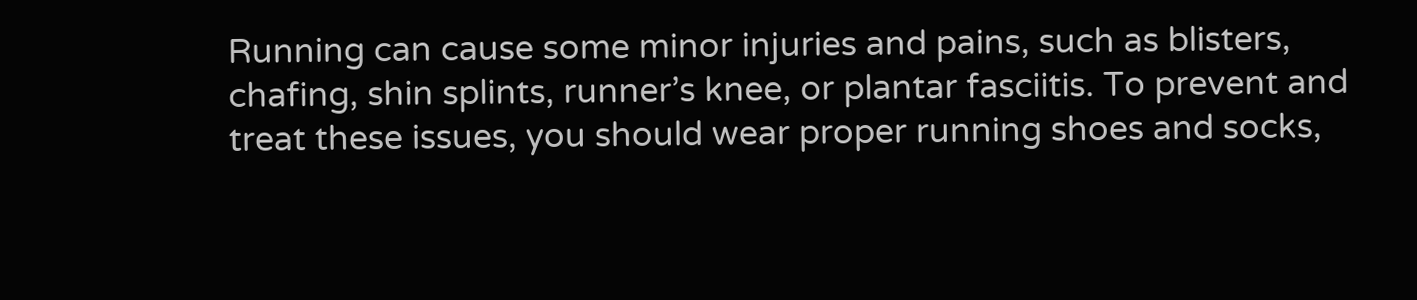Running can cause some minor injuries and pains, such as blisters, chafing, shin splints, runner’s knee, or plantar fasciitis. To prevent and treat these issues, you should wear proper running shoes and socks,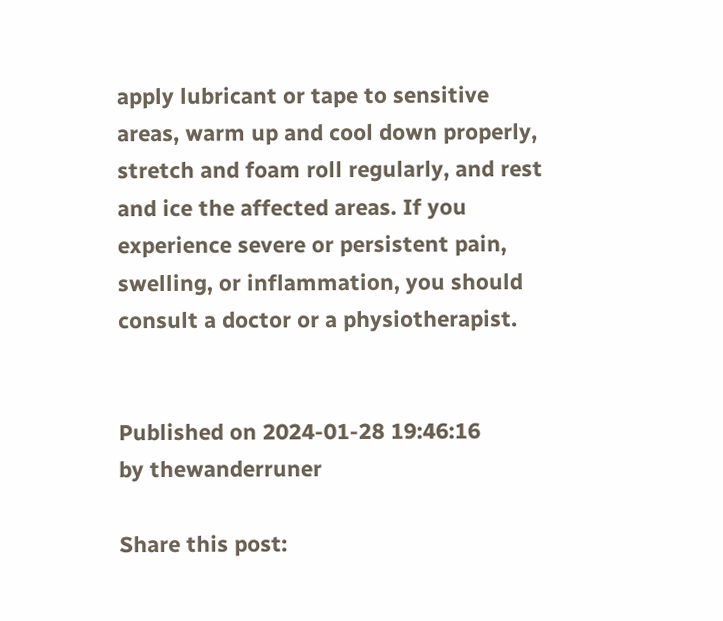apply lubricant or tape to sensitive areas, warm up and cool down properly, stretch and foam roll regularly, and rest and ice the affected areas. If you experience severe or persistent pain, swelling, or inflammation, you should consult a doctor or a physiotherapist.


Published on 2024-01-28 19:46:16
by thewanderruner

Share this post: